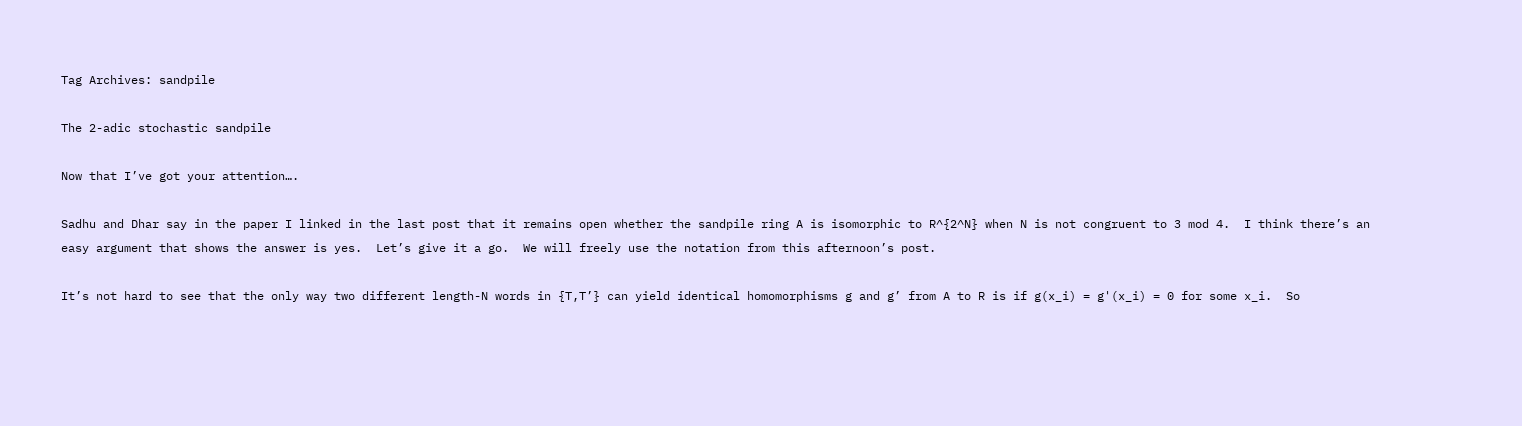Tag Archives: sandpile

The 2-adic stochastic sandpile

Now that I’ve got your attention….

Sadhu and Dhar say in the paper I linked in the last post that it remains open whether the sandpile ring A is isomorphic to R^{2^N} when N is not congruent to 3 mod 4.  I think there’s an easy argument that shows the answer is yes.  Let’s give it a go.  We will freely use the notation from this afternoon’s post.

It’s not hard to see that the only way two different length-N words in {T,T’} can yield identical homomorphisms g and g’ from A to R is if g(x_i) = g'(x_i) = 0 for some x_i.  So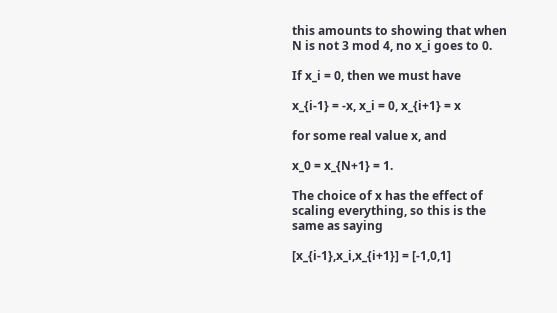this amounts to showing that when N is not 3 mod 4, no x_i goes to 0.

If x_i = 0, then we must have

x_{i-1} = -x, x_i = 0, x_{i+1} = x

for some real value x, and

x_0 = x_{N+1} = 1.

The choice of x has the effect of scaling everything, so this is the same as saying

[x_{i-1},x_i,x_{i+1}] = [-1,0,1]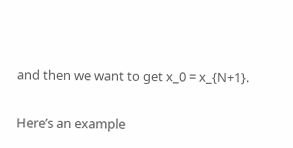and then we want to get x_0 = x_{N+1}.

Here’s an example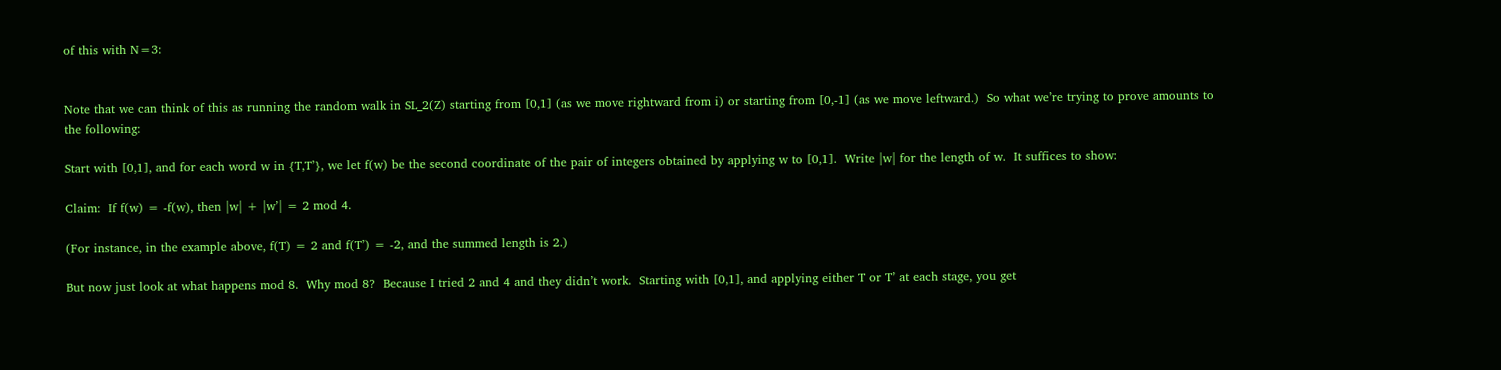of this with N=3:


Note that we can think of this as running the random walk in SL_2(Z) starting from [0,1] (as we move rightward from i) or starting from [0,-1] (as we move leftward.)  So what we’re trying to prove amounts to the following:

Start with [0,1], and for each word w in {T,T’}, we let f(w) be the second coordinate of the pair of integers obtained by applying w to [0,1].  Write |w| for the length of w.  It suffices to show:

Claim:  If f(w) = -f(w), then |w| + |w’| = 2 mod 4.

(For instance, in the example above, f(T) = 2 and f(T’) = -2, and the summed length is 2.)

But now just look at what happens mod 8.  Why mod 8?  Because I tried 2 and 4 and they didn’t work.  Starting with [0,1], and applying either T or T’ at each stage, you get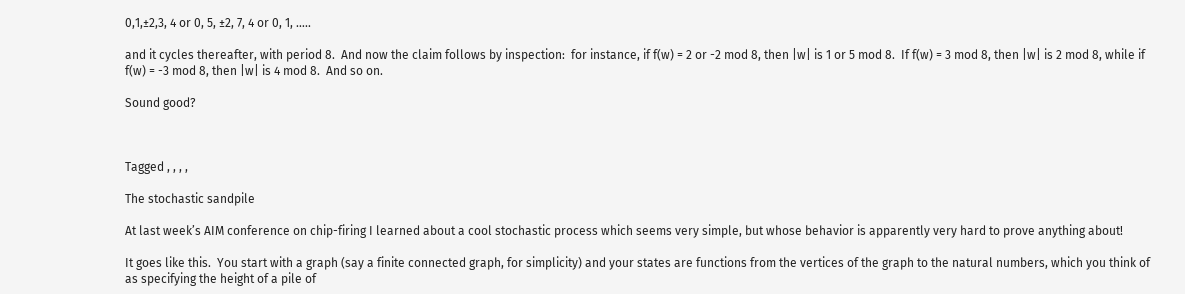0,1,±2,3, 4 or 0, 5, ±2, 7, 4 or 0, 1, …..

and it cycles thereafter, with period 8.  And now the claim follows by inspection:  for instance, if f(w) = 2 or -2 mod 8, then |w| is 1 or 5 mod 8.  If f(w) = 3 mod 8, then |w| is 2 mod 8, while if f(w) = -3 mod 8, then |w| is 4 mod 8.  And so on.

Sound good?



Tagged , , , ,

The stochastic sandpile

At last week’s AIM conference on chip-firing I learned about a cool stochastic process which seems very simple, but whose behavior is apparently very hard to prove anything about!

It goes like this.  You start with a graph (say a finite connected graph, for simplicity) and your states are functions from the vertices of the graph to the natural numbers, which you think of as specifying the height of a pile of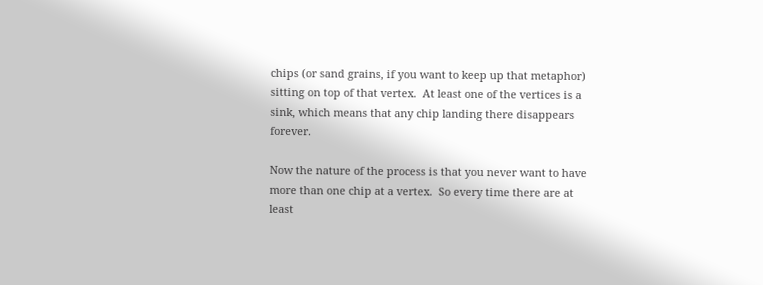chips (or sand grains, if you want to keep up that metaphor) sitting on top of that vertex.  At least one of the vertices is a sink, which means that any chip landing there disappears forever.

Now the nature of the process is that you never want to have more than one chip at a vertex.  So every time there are at least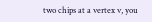two chips at a vertex v, you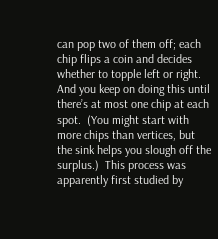can pop two of them off; each chip flips a coin and decides whether to topple left or right.  And you keep on doing this until there’s at most one chip at each spot.  (You might start with more chips than vertices, but the sink helps you slough off the surplus.)  This process was apparently first studied by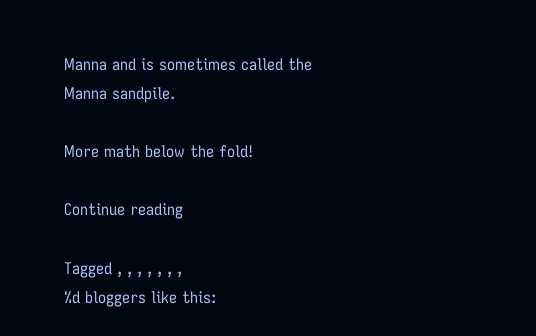Manna and is sometimes called the Manna sandpile.

More math below the fold!

Continue reading

Tagged , , , , , , ,
%d bloggers like this: